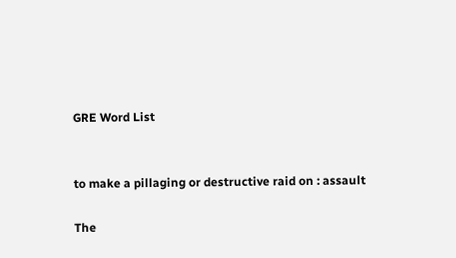GRE Word List


to make a pillaging or destructive raid on : assault

The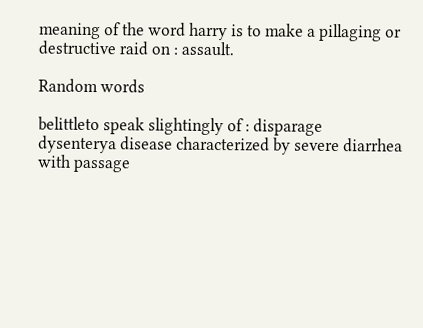meaning of the word harry is to make a pillaging or destructive raid on : assault.

Random words

belittleto speak slightingly of : disparage
dysenterya disease characterized by severe diarrhea with passage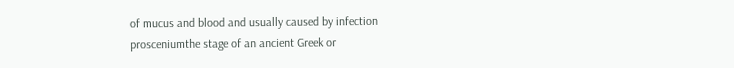of mucus and blood and usually caused by infection
prosceniumthe stage of an ancient Greek or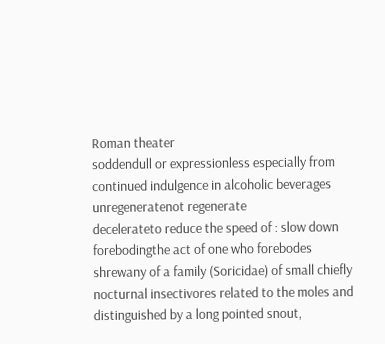Roman theater
soddendull or expressionless especially from continued indulgence in alcoholic beverages
unregeneratenot regenerate
decelerateto reduce the speed of : slow down
forebodingthe act of one who forebodes
shrewany of a family (Soricidae) of small chiefly nocturnal insectivores related to the moles and distinguished by a long pointed snout,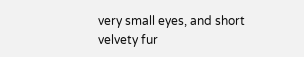very small eyes, and short velvety fur